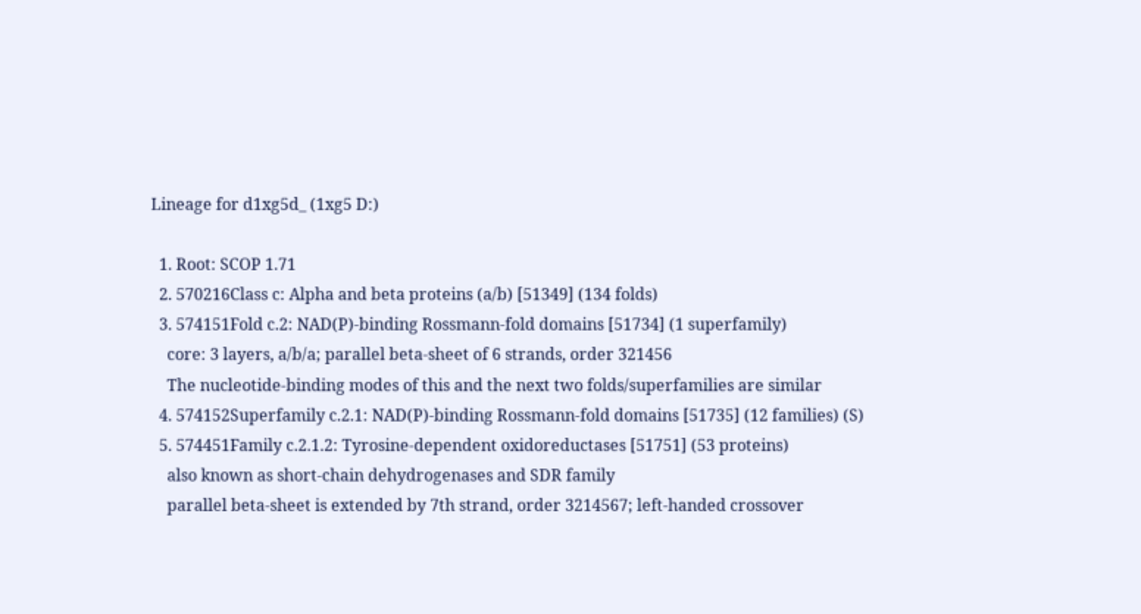Lineage for d1xg5d_ (1xg5 D:)

  1. Root: SCOP 1.71
  2. 570216Class c: Alpha and beta proteins (a/b) [51349] (134 folds)
  3. 574151Fold c.2: NAD(P)-binding Rossmann-fold domains [51734] (1 superfamily)
    core: 3 layers, a/b/a; parallel beta-sheet of 6 strands, order 321456
    The nucleotide-binding modes of this and the next two folds/superfamilies are similar
  4. 574152Superfamily c.2.1: NAD(P)-binding Rossmann-fold domains [51735] (12 families) (S)
  5. 574451Family c.2.1.2: Tyrosine-dependent oxidoreductases [51751] (53 proteins)
    also known as short-chain dehydrogenases and SDR family
    parallel beta-sheet is extended by 7th strand, order 3214567; left-handed crossover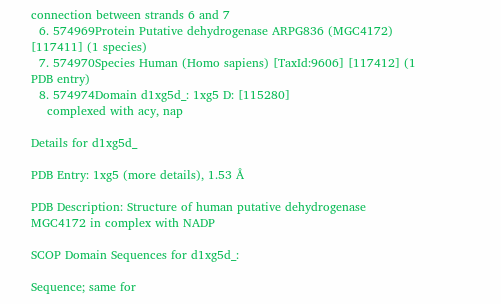connection between strands 6 and 7
  6. 574969Protein Putative dehydrogenase ARPG836 (MGC4172) [117411] (1 species)
  7. 574970Species Human (Homo sapiens) [TaxId:9606] [117412] (1 PDB entry)
  8. 574974Domain d1xg5d_: 1xg5 D: [115280]
    complexed with acy, nap

Details for d1xg5d_

PDB Entry: 1xg5 (more details), 1.53 Å

PDB Description: Structure of human putative dehydrogenase MGC4172 in complex with NADP

SCOP Domain Sequences for d1xg5d_:

Sequence; same for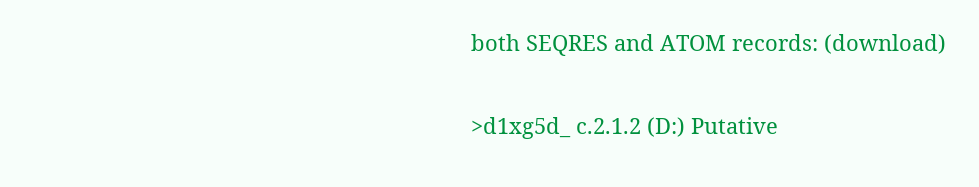both SEQRES and ATOM records: (download)

>d1xg5d_ c.2.1.2 (D:) Putative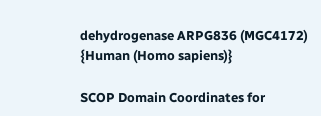dehydrogenase ARPG836 (MGC4172) {Human (Homo sapiens)}

SCOP Domain Coordinates for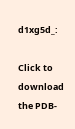d1xg5d_:

Click to download the PDB-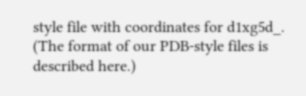style file with coordinates for d1xg5d_.
(The format of our PDB-style files is described here.)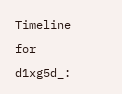Timeline for d1xg5d_: